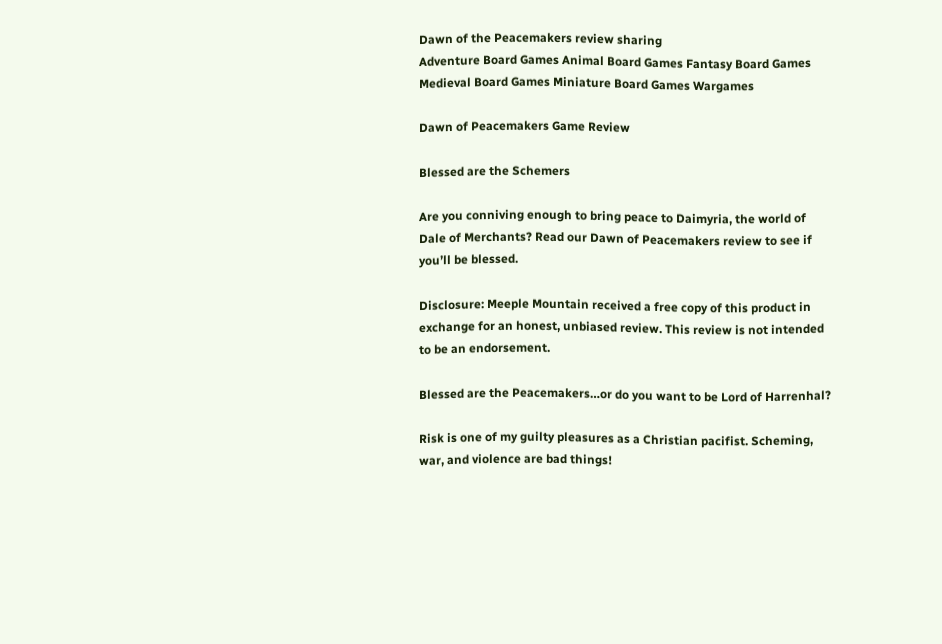Dawn of the Peacemakers review sharing
Adventure Board Games Animal Board Games Fantasy Board Games Medieval Board Games Miniature Board Games Wargames

Dawn of Peacemakers Game Review

Blessed are the Schemers

Are you conniving enough to bring peace to Daimyria, the world of Dale of Merchants? Read our Dawn of Peacemakers review to see if you’ll be blessed.

Disclosure: Meeple Mountain received a free copy of this product in exchange for an honest, unbiased review. This review is not intended to be an endorsement.

Blessed are the Peacemakers…or do you want to be Lord of Harrenhal?

Risk is one of my guilty pleasures as a Christian pacifist. Scheming, war, and violence are bad things!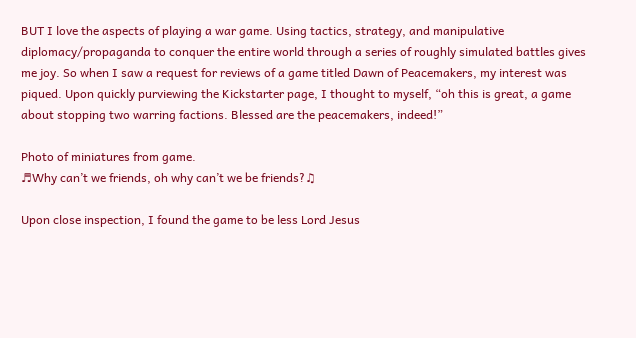BUT I love the aspects of playing a war game. Using tactics, strategy, and manipulative diplomacy/propaganda to conquer the entire world through a series of roughly simulated battles gives me joy. So when I saw a request for reviews of a game titled Dawn of Peacemakers, my interest was piqued. Upon quickly purviewing the Kickstarter page, I thought to myself, “oh this is great, a game about stopping two warring factions. Blessed are the peacemakers, indeed!”

Photo of miniatures from game.
♬Why can’t we friends, oh why can’t we be friends?♫

Upon close inspection, I found the game to be less Lord Jesus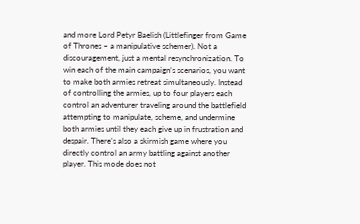and more Lord Petyr Baelish (Littlefinger from Game of Thrones – a manipulative schemer). Not a discouragement, just a mental resynchronization. To win each of the main campaign’s scenarios, you want to make both armies retreat simultaneously. Instead of controlling the armies, up to four players each control an adventurer traveling around the battlefield attempting to manipulate, scheme, and undermine both armies until they each give up in frustration and despair. There’s also a skirmish game where you directly control an army battling against another player. This mode does not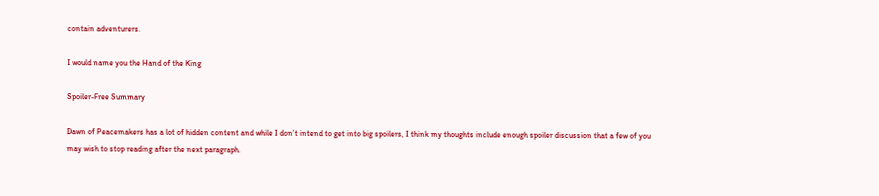contain adventurers.

I would name you the Hand of the King

Spoiler-Free Summary

Dawn of Peacemakers has a lot of hidden content and while I don’t intend to get into big spoilers, I think my thoughts include enough spoiler discussion that a few of you may wish to stop reading after the next paragraph.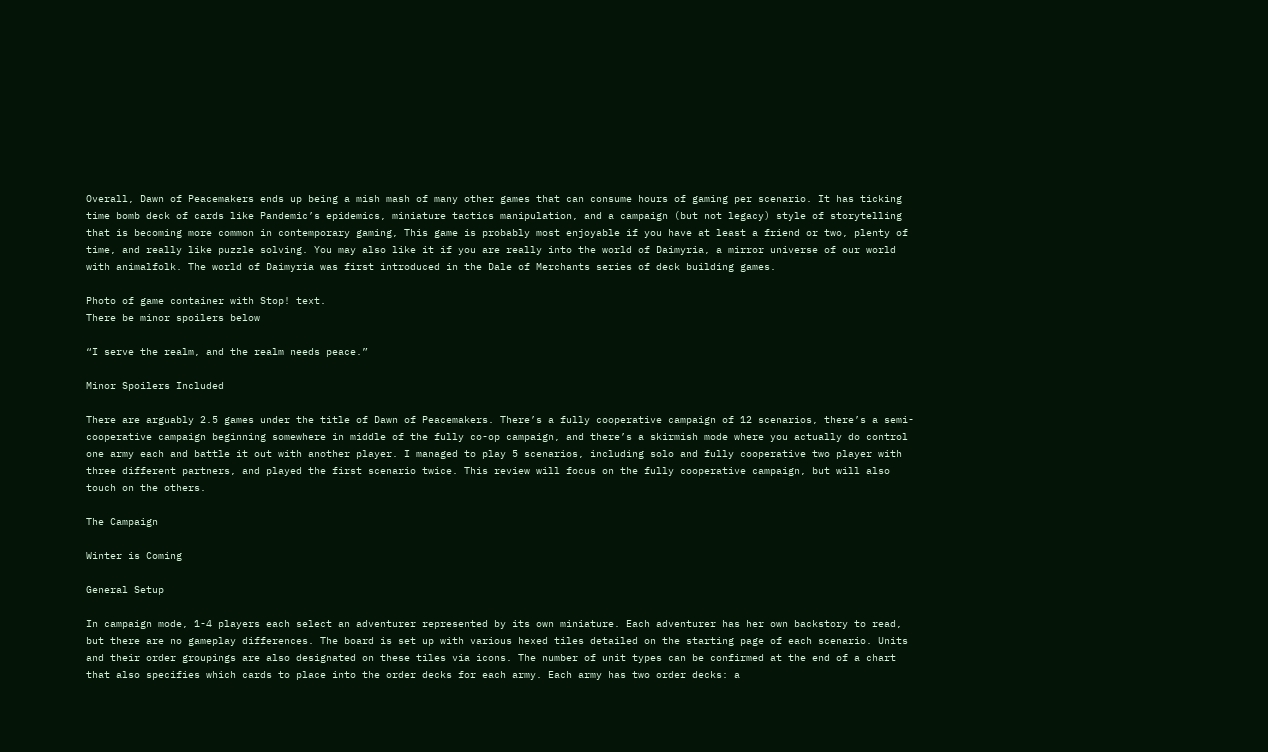Overall, Dawn of Peacemakers ends up being a mish mash of many other games that can consume hours of gaming per scenario. It has ticking time bomb deck of cards like Pandemic’s epidemics, miniature tactics manipulation, and a campaign (but not legacy) style of storytelling that is becoming more common in contemporary gaming, This game is probably most enjoyable if you have at least a friend or two, plenty of time, and really like puzzle solving. You may also like it if you are really into the world of Daimyria, a mirror universe of our world with animalfolk. The world of Daimyria was first introduced in the Dale of Merchants series of deck building games.

Photo of game container with Stop! text.
There be minor spoilers below

“I serve the realm, and the realm needs peace.”

Minor Spoilers Included

There are arguably 2.5 games under the title of Dawn of Peacemakers. There’s a fully cooperative campaign of 12 scenarios, there’s a semi-cooperative campaign beginning somewhere in middle of the fully co-op campaign, and there’s a skirmish mode where you actually do control one army each and battle it out with another player. I managed to play 5 scenarios, including solo and fully cooperative two player with three different partners, and played the first scenario twice. This review will focus on the fully cooperative campaign, but will also touch on the others.

The Campaign

Winter is Coming

General Setup

In campaign mode, 1-4 players each select an adventurer represented by its own miniature. Each adventurer has her own backstory to read, but there are no gameplay differences. The board is set up with various hexed tiles detailed on the starting page of each scenario. Units and their order groupings are also designated on these tiles via icons. The number of unit types can be confirmed at the end of a chart that also specifies which cards to place into the order decks for each army. Each army has two order decks: a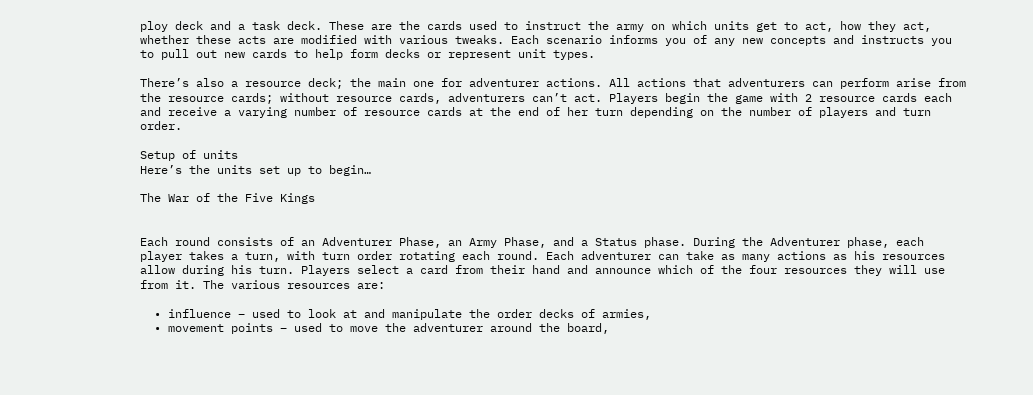ploy deck and a task deck. These are the cards used to instruct the army on which units get to act, how they act, whether these acts are modified with various tweaks. Each scenario informs you of any new concepts and instructs you to pull out new cards to help form decks or represent unit types.

There’s also a resource deck; the main one for adventurer actions. All actions that adventurers can perform arise from the resource cards; without resource cards, adventurers can’t act. Players begin the game with 2 resource cards each and receive a varying number of resource cards at the end of her turn depending on the number of players and turn order.

Setup of units
Here’s the units set up to begin…

The War of the Five Kings


Each round consists of an Adventurer Phase, an Army Phase, and a Status phase. During the Adventurer phase, each player takes a turn, with turn order rotating each round. Each adventurer can take as many actions as his resources allow during his turn. Players select a card from their hand and announce which of the four resources they will use from it. The various resources are:

  • influence – used to look at and manipulate the order decks of armies,
  • movement points – used to move the adventurer around the board,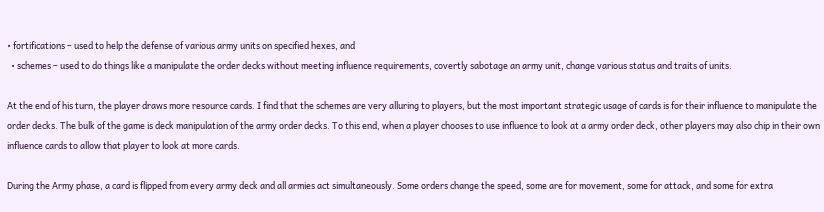• fortifications – used to help the defense of various army units on specified hexes, and
  • schemes – used to do things like a manipulate the order decks without meeting influence requirements, covertly sabotage an army unit, change various status and traits of units.

At the end of his turn, the player draws more resource cards. I find that the schemes are very alluring to players, but the most important strategic usage of cards is for their influence to manipulate the order decks. The bulk of the game is deck manipulation of the army order decks. To this end, when a player chooses to use influence to look at a army order deck, other players may also chip in their own influence cards to allow that player to look at more cards.

During the Army phase, a card is flipped from every army deck and all armies act simultaneously. Some orders change the speed, some are for movement, some for attack, and some for extra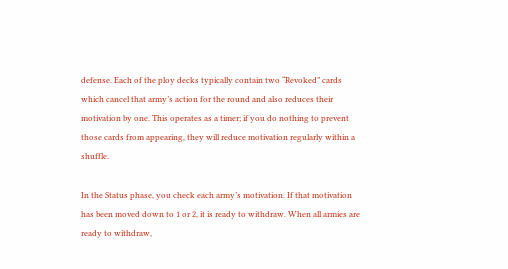defense. Each of the ploy decks typically contain two “Revoked” cards which cancel that army’s action for the round and also reduces their motivation by one. This operates as a timer; if you do nothing to prevent those cards from appearing, they will reduce motivation regularly within a shuffle.

In the Status phase, you check each army’s motivation. If that motivation has been moved down to 1 or 2, it is ready to withdraw. When all armies are ready to withdraw,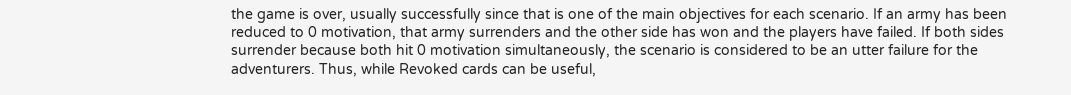the game is over, usually successfully since that is one of the main objectives for each scenario. If an army has been reduced to 0 motivation, that army surrenders and the other side has won and the players have failed. If both sides surrender because both hit 0 motivation simultaneously, the scenario is considered to be an utter failure for the adventurers. Thus, while Revoked cards can be useful,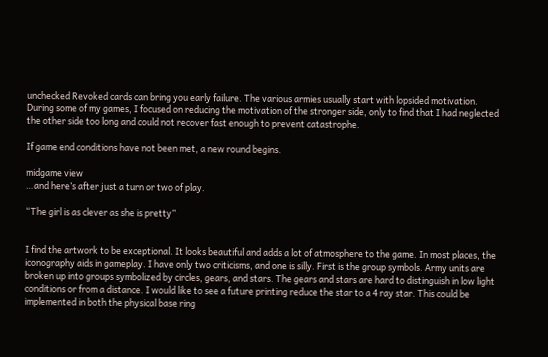unchecked Revoked cards can bring you early failure. The various armies usually start with lopsided motivation. During some of my games, I focused on reducing the motivation of the stronger side, only to find that I had neglected the other side too long and could not recover fast enough to prevent catastrophe.

If game end conditions have not been met, a new round begins.

midgame view
…and here’s after just a turn or two of play.

“The girl is as clever as she is pretty”


I find the artwork to be exceptional. It looks beautiful and adds a lot of atmosphere to the game. In most places, the iconography aids in gameplay. I have only two criticisms, and one is silly. First is the group symbols. Army units are broken up into groups symbolized by circles, gears, and stars. The gears and stars are hard to distinguish in low light conditions or from a distance. I would like to see a future printing reduce the star to a 4 ray star. This could be implemented in both the physical base ring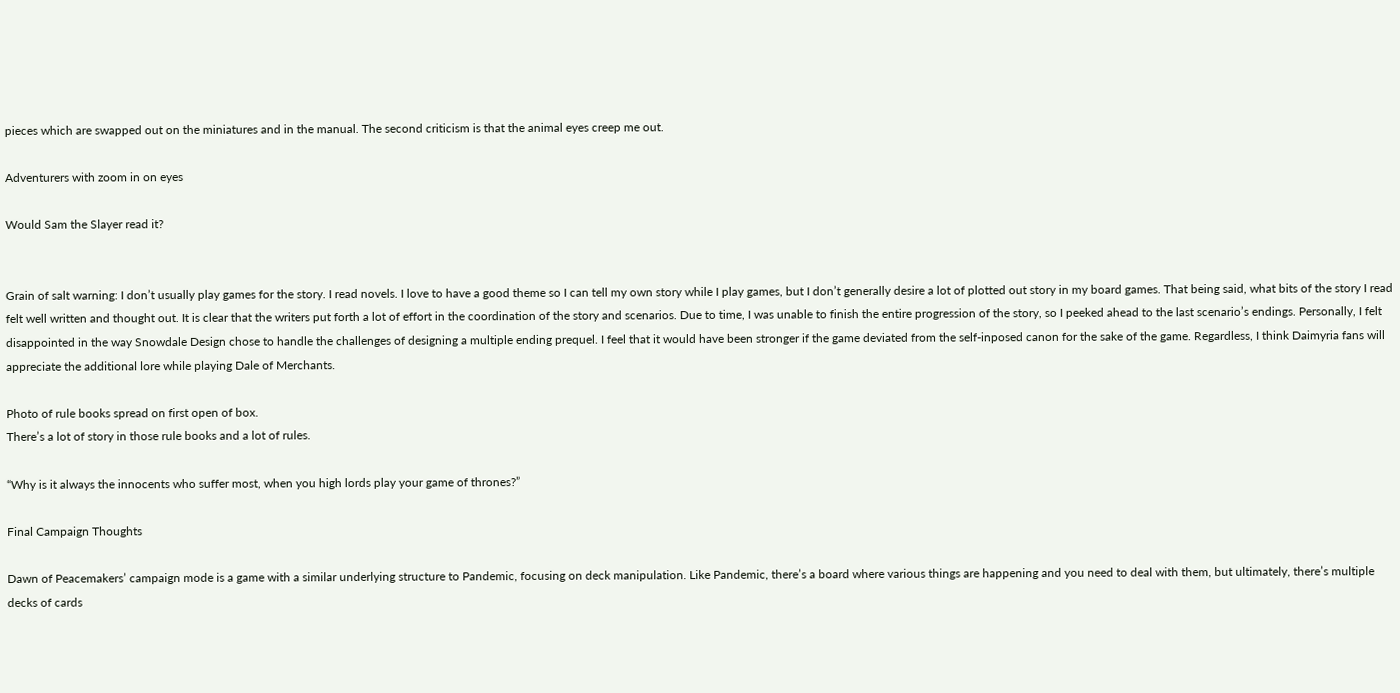pieces which are swapped out on the miniatures and in the manual. The second criticism is that the animal eyes creep me out.

Adventurers with zoom in on eyes

Would Sam the Slayer read it?


Grain of salt warning: I don’t usually play games for the story. I read novels. I love to have a good theme so I can tell my own story while I play games, but I don’t generally desire a lot of plotted out story in my board games. That being said, what bits of the story I read felt well written and thought out. It is clear that the writers put forth a lot of effort in the coordination of the story and scenarios. Due to time, I was unable to finish the entire progression of the story, so I peeked ahead to the last scenario’s endings. Personally, I felt disappointed in the way Snowdale Design chose to handle the challenges of designing a multiple ending prequel. I feel that it would have been stronger if the game deviated from the self-inposed canon for the sake of the game. Regardless, I think Daimyria fans will appreciate the additional lore while playing Dale of Merchants.

Photo of rule books spread on first open of box.
There’s a lot of story in those rule books and a lot of rules.

“Why is it always the innocents who suffer most, when you high lords play your game of thrones?”

Final Campaign Thoughts

Dawn of Peacemakers’ campaign mode is a game with a similar underlying structure to Pandemic, focusing on deck manipulation. Like Pandemic, there’s a board where various things are happening and you need to deal with them, but ultimately, there’s multiple decks of cards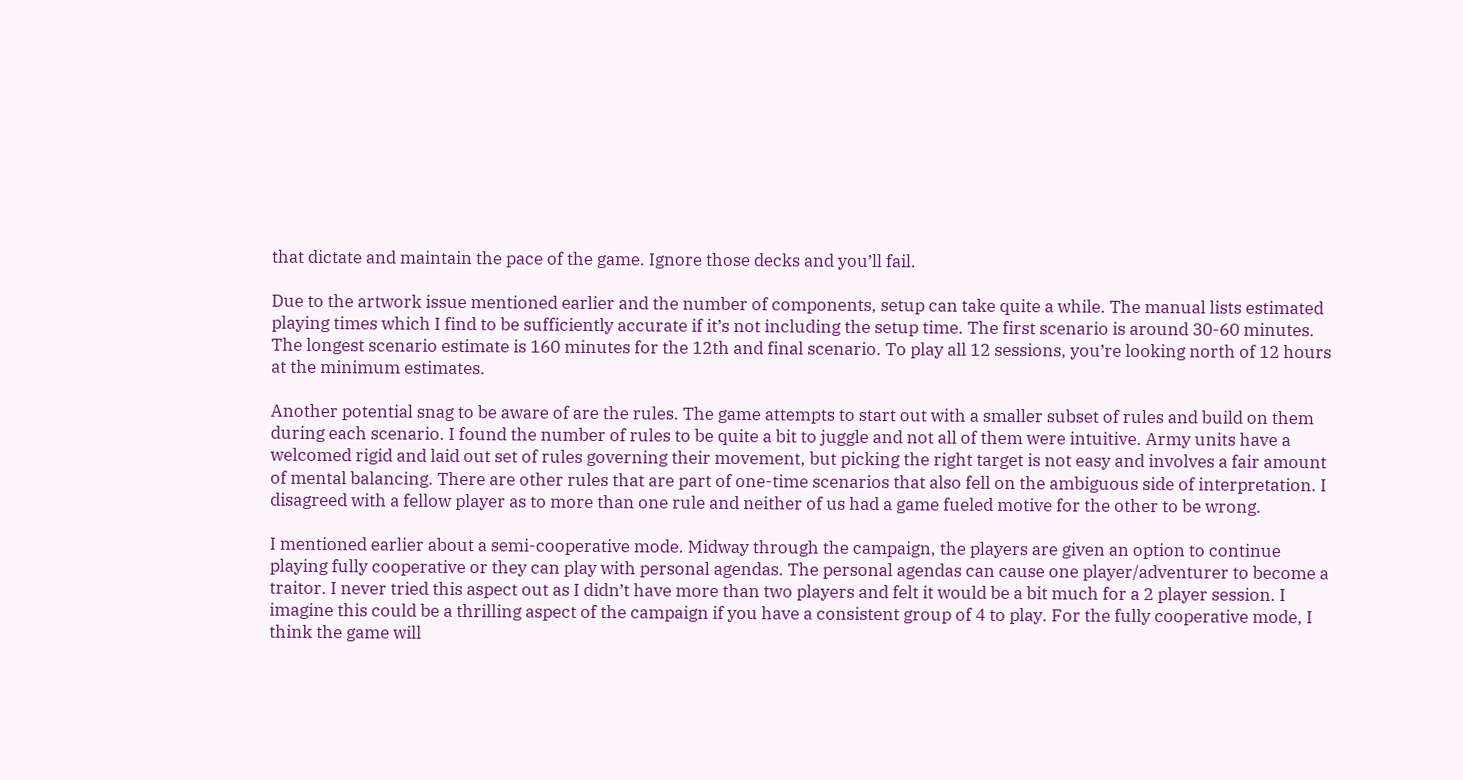that dictate and maintain the pace of the game. Ignore those decks and you’ll fail.

Due to the artwork issue mentioned earlier and the number of components, setup can take quite a while. The manual lists estimated playing times which I find to be sufficiently accurate if it’s not including the setup time. The first scenario is around 30-60 minutes. The longest scenario estimate is 160 minutes for the 12th and final scenario. To play all 12 sessions, you’re looking north of 12 hours at the minimum estimates.

Another potential snag to be aware of are the rules. The game attempts to start out with a smaller subset of rules and build on them during each scenario. I found the number of rules to be quite a bit to juggle and not all of them were intuitive. Army units have a welcomed rigid and laid out set of rules governing their movement, but picking the right target is not easy and involves a fair amount of mental balancing. There are other rules that are part of one-time scenarios that also fell on the ambiguous side of interpretation. I disagreed with a fellow player as to more than one rule and neither of us had a game fueled motive for the other to be wrong.

I mentioned earlier about a semi-cooperative mode. Midway through the campaign, the players are given an option to continue playing fully cooperative or they can play with personal agendas. The personal agendas can cause one player/adventurer to become a traitor. I never tried this aspect out as I didn’t have more than two players and felt it would be a bit much for a 2 player session. I imagine this could be a thrilling aspect of the campaign if you have a consistent group of 4 to play. For the fully cooperative mode, I think the game will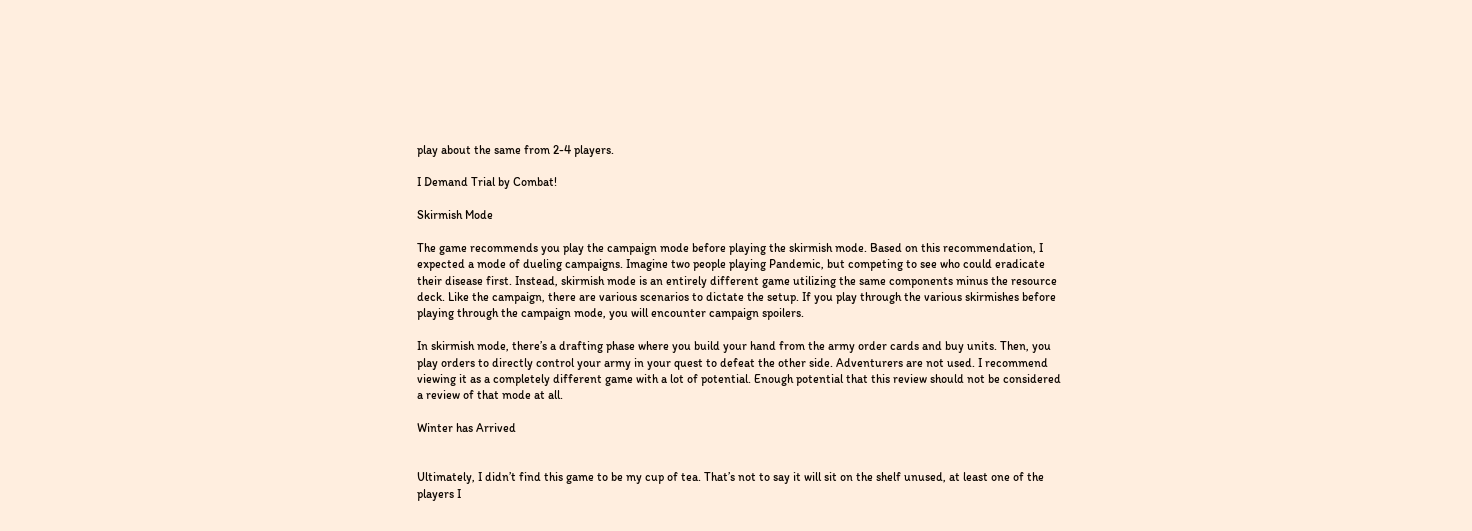play about the same from 2-4 players.

I Demand Trial by Combat!

Skirmish Mode

The game recommends you play the campaign mode before playing the skirmish mode. Based on this recommendation, I expected a mode of dueling campaigns. Imagine two people playing Pandemic, but competing to see who could eradicate their disease first. Instead, skirmish mode is an entirely different game utilizing the same components minus the resource deck. Like the campaign, there are various scenarios to dictate the setup. If you play through the various skirmishes before playing through the campaign mode, you will encounter campaign spoilers.

In skirmish mode, there’s a drafting phase where you build your hand from the army order cards and buy units. Then, you play orders to directly control your army in your quest to defeat the other side. Adventurers are not used. I recommend viewing it as a completely different game with a lot of potential. Enough potential that this review should not be considered a review of that mode at all.

Winter has Arrived


Ultimately, I didn’t find this game to be my cup of tea. That’s not to say it will sit on the shelf unused, at least one of the players I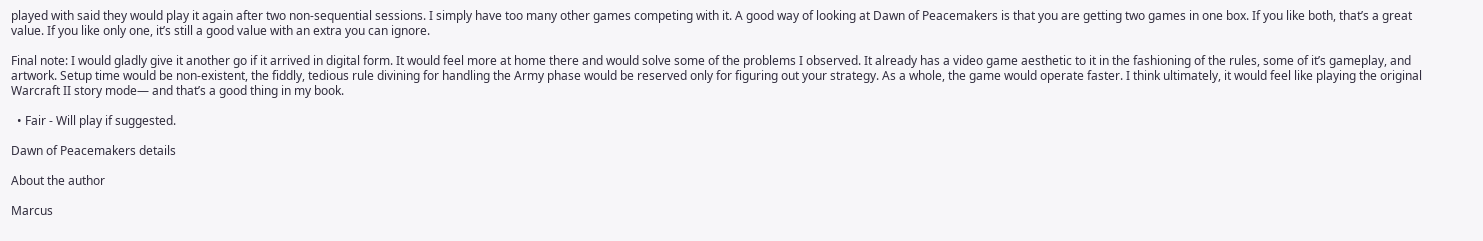played with said they would play it again after two non-sequential sessions. I simply have too many other games competing with it. A good way of looking at Dawn of Peacemakers is that you are getting two games in one box. If you like both, that’s a great value. If you like only one, it’s still a good value with an extra you can ignore.

Final note: I would gladly give it another go if it arrived in digital form. It would feel more at home there and would solve some of the problems I observed. It already has a video game aesthetic to it in the fashioning of the rules, some of it’s gameplay, and artwork. Setup time would be non-existent, the fiddly, tedious rule divining for handling the Army phase would be reserved only for figuring out your strategy. As a whole, the game would operate faster. I think ultimately, it would feel like playing the original Warcraft II story mode— and that’s a good thing in my book.

  • Fair - Will play if suggested.

Dawn of Peacemakers details

About the author

Marcus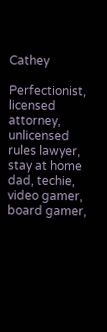Cathey

Perfectionist, licensed attorney, unlicensed rules lawyer, stay at home dad, techie, video gamer, board gamer,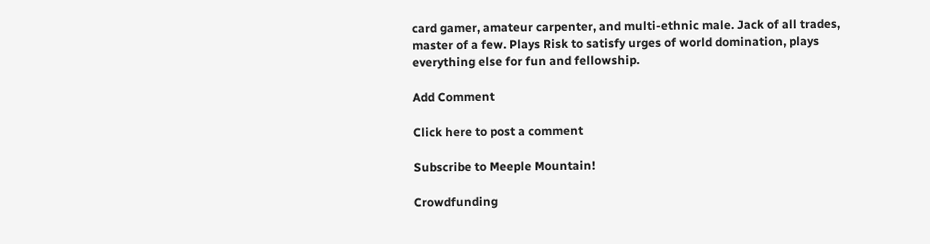card gamer, amateur carpenter, and multi-ethnic male. Jack of all trades, master of a few. Plays Risk to satisfy urges of world domination, plays everything else for fun and fellowship.

Add Comment

Click here to post a comment

Subscribe to Meeple Mountain!

Crowdfunding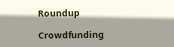Roundup

Crowdfunding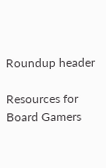Roundup header

Resources for Board Gamers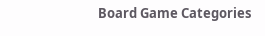Board Game Categories